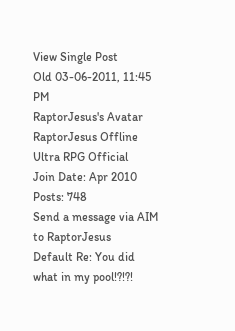View Single Post
Old 03-06-2011, 11:45 PM
RaptorJesus's Avatar
RaptorJesus Offline
Ultra RPG Official
Join Date: Apr 2010
Posts: 748
Send a message via AIM to RaptorJesus
Default Re: You did what in my pool!?!?!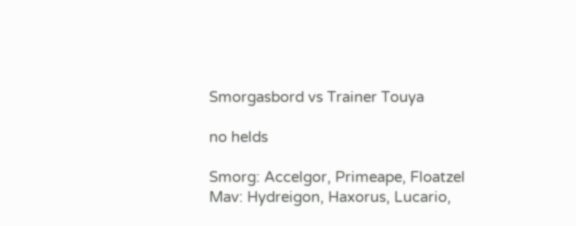Smorgasbord vs Trainer Touya

no helds

Smorg: Accelgor, Primeape, Floatzel
Mav: Hydreigon, Haxorus, Lucario,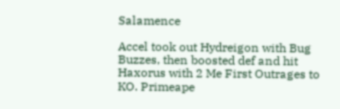Salamence

Accel took out Hydreigon with Bug Buzzes, then boosted def and hit Haxorus with 2 Me First Outrages to KO. Primeape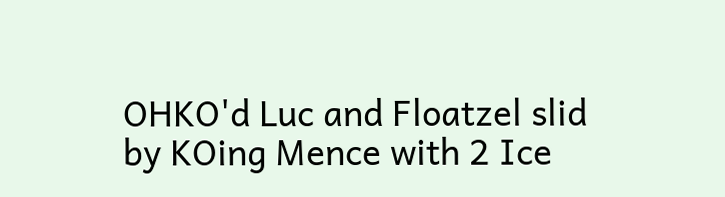OHKO'd Luc and Floatzel slid by KOing Mence with 2 Ice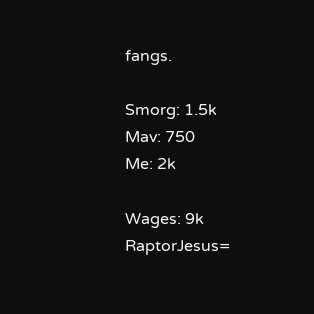fangs.

Smorg: 1.5k
Mav: 750
Me: 2k

Wages: 9k
RaptorJesus=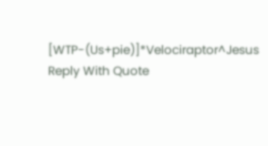[WTP-(Us+pie)]*Velociraptor^Jesus
Reply With Quote